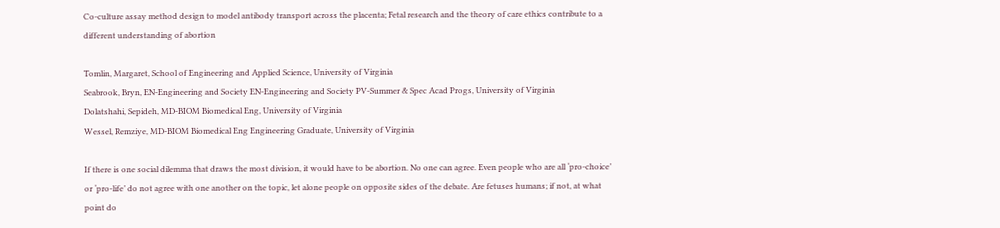Co-culture assay method design to model antibody transport across the placenta; Fetal research and the theory of care ethics contribute to a different understanding of abortion

Tomlin, Margaret, School of Engineering and Applied Science, University of Virginia
Seabrook, Bryn, EN-Engineering and Society EN-Engineering and Society PV-Summer & Spec Acad Progs, University of Virginia
Dolatshahi, Sepideh, MD-BIOM Biomedical Eng, University of Virginia
Wessel, Remziye, MD-BIOM Biomedical Eng Engineering Graduate, University of Virginia

If there is one social dilemma that draws the most division, it would have to be abortion. No one can agree. Even people who are all ‘pro-choice’ or ‘pro-life’ do not agree with one another on the topic, let alone people on opposite sides of the debate. Are fetuses humans; if not, at what point do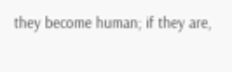they become human; if they are,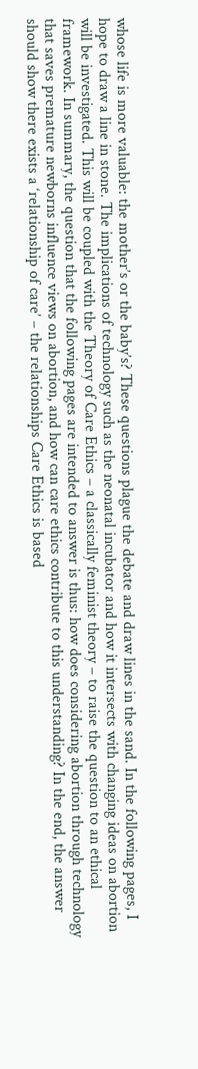whose life is more valuable: the mother’s or the baby’s? These questions plague the debate and draw lines in the sand. In the following pages, I hope to draw a line in stone. The implications of technology such as the neonatal incubator and how it intersects with changing ideas on abortion will be investigated. This will be coupled with the Theory of Care Ethics – a classically feminist theory – to raise the question to an ethical framework. In summary, the question that the following pages are intended to answer is thus: how does considering abortion through technology that saves premature newborns influence views on abortion, and how can care ethics contribute to this understanding? In the end, the answer should show there exists a ‘relationship of care’ – the relationships Care Ethics is based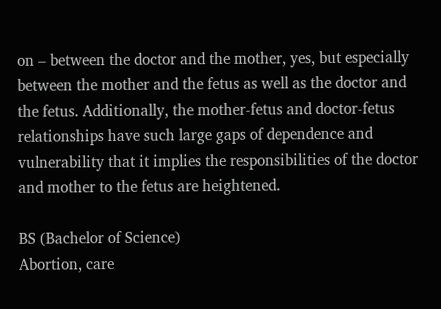on – between the doctor and the mother, yes, but especially between the mother and the fetus as well as the doctor and the fetus. Additionally, the mother-fetus and doctor-fetus relationships have such large gaps of dependence and vulnerability that it implies the responsibilities of the doctor and mother to the fetus are heightened.

BS (Bachelor of Science)
Abortion, care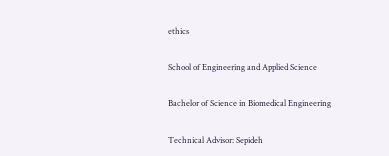ethics

School of Engineering and Applied Science

Bachelor of Science in Biomedical Engineering

Technical Advisor: Sepideh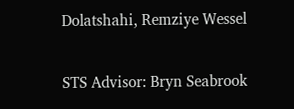Dolatshahi, Remziye Wessel

STS Advisor: Bryn Seabrook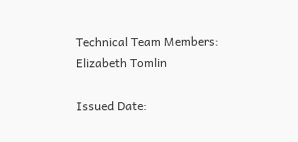Technical Team Members: Elizabeth Tomlin

Issued Date: